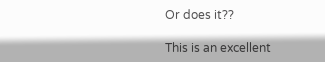Or does it??

This is an excellent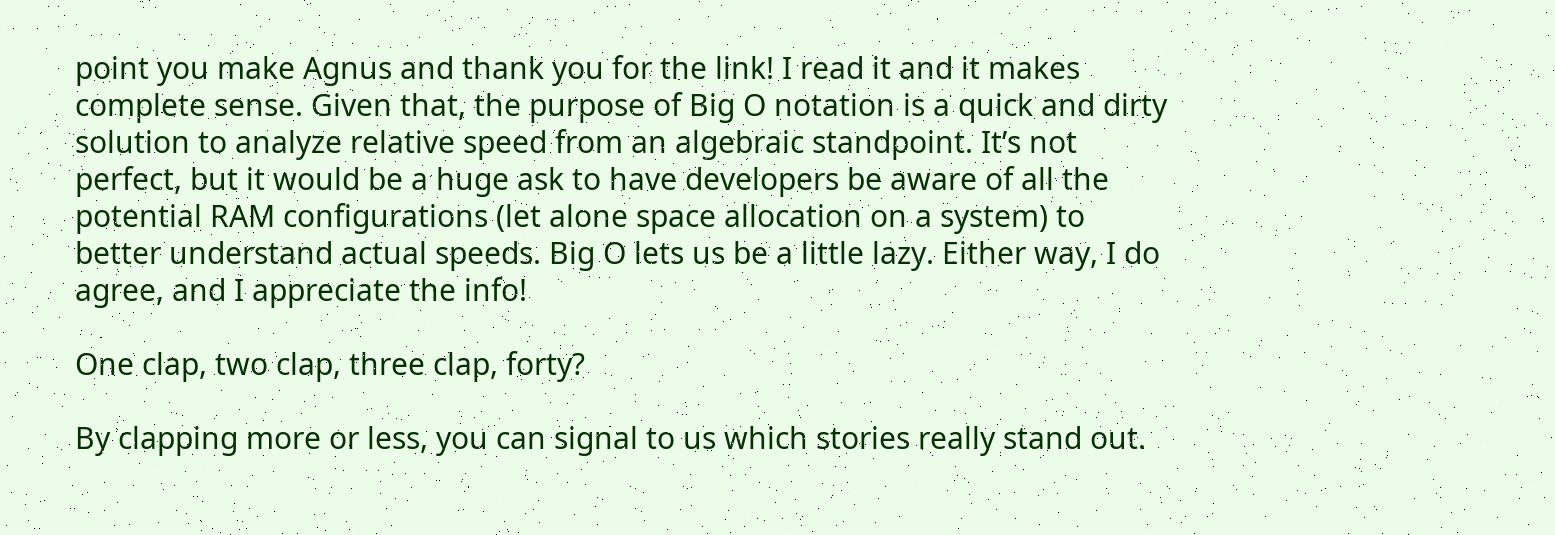point you make Agnus and thank you for the link! I read it and it makes complete sense. Given that, the purpose of Big O notation is a quick and dirty solution to analyze relative speed from an algebraic standpoint. It’s not perfect, but it would be a huge ask to have developers be aware of all the potential RAM configurations (let alone space allocation on a system) to better understand actual speeds. Big O lets us be a little lazy. Either way, I do agree, and I appreciate the info!

One clap, two clap, three clap, forty?

By clapping more or less, you can signal to us which stories really stand out.